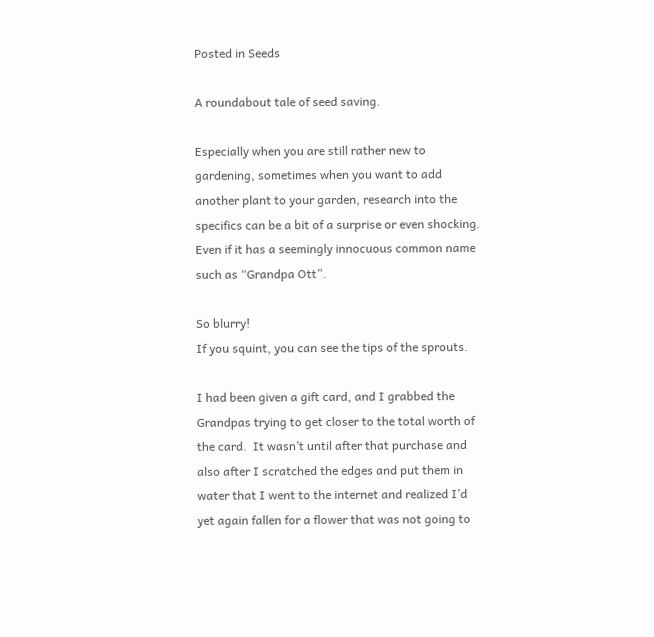Posted in Seeds

A roundabout tale of seed saving.

Especially when you are still rather new to gardening, sometimes when you want to add another plant to your garden, research into the specifics can be a bit of a surprise or even shocking.  Even if it has a seemingly innocuous common name such as “Grandpa Ott”.

So blurry!
If you squint, you can see the tips of the sprouts.

I had been given a gift card, and I grabbed the Grandpas trying to get closer to the total worth of the card.  It wasn’t until after that purchase and also after I scratched the edges and put them in water that I went to the internet and realized I’d yet again fallen for a flower that was not going to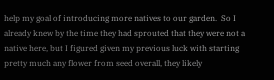help my goal of introducing more natives to our garden.  So I already knew by the time they had sprouted that they were not a native here, but I figured given my previous luck with starting pretty much any flower from seed overall, they likely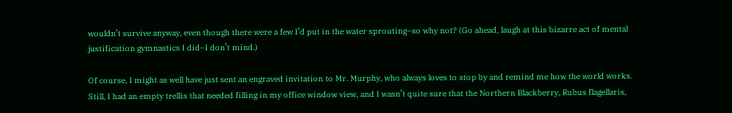wouldn’t survive anyway, even though there were a few I’d put in the water sprouting–so why not? (Go ahead, laugh at this bizarre act of mental justification gymnastics I did–I don’t mind.)

Of course, I might as well have just sent an engraved invitation to Mr. Murphy, who always loves to stop by and remind me how the world works.  Still, I had an empty trellis that needed filling in my office window view, and I wasn’t quite sure that the Northern Blackberry, Rubus flagellaris,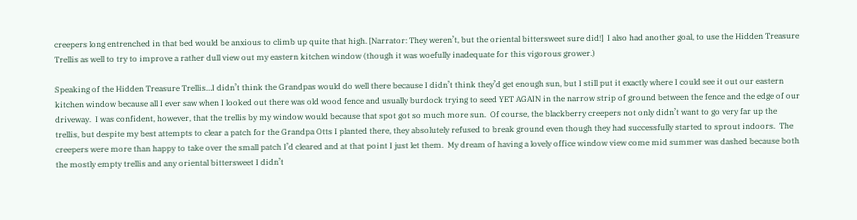creepers long entrenched in that bed would be anxious to climb up quite that high. [Narrator: They weren’t, but the oriental bittersweet sure did!]  I also had another goal, to use the Hidden Treasure Trellis as well to try to improve a rather dull view out my eastern kitchen window (though it was woefully inadequate for this vigorous grower.)

Speaking of the Hidden Treasure Trellis…I didn’t think the Grandpas would do well there because I didn’t think they’d get enough sun, but I still put it exactly where I could see it out our eastern kitchen window because all I ever saw when I looked out there was old wood fence and usually burdock trying to seed YET AGAIN in the narrow strip of ground between the fence and the edge of our driveway.  I was confident, however, that the trellis by my window would because that spot got so much more sun.  Of course, the blackberry creepers not only didn’t want to go very far up the trellis, but despite my best attempts to clear a patch for the Grandpa Otts I planted there, they absolutely refused to break ground even though they had successfully started to sprout indoors.  The creepers were more than happy to take over the small patch I’d cleared and at that point I just let them.  My dream of having a lovely office window view come mid summer was dashed because both the mostly empty trellis and any oriental bittersweet I didn’t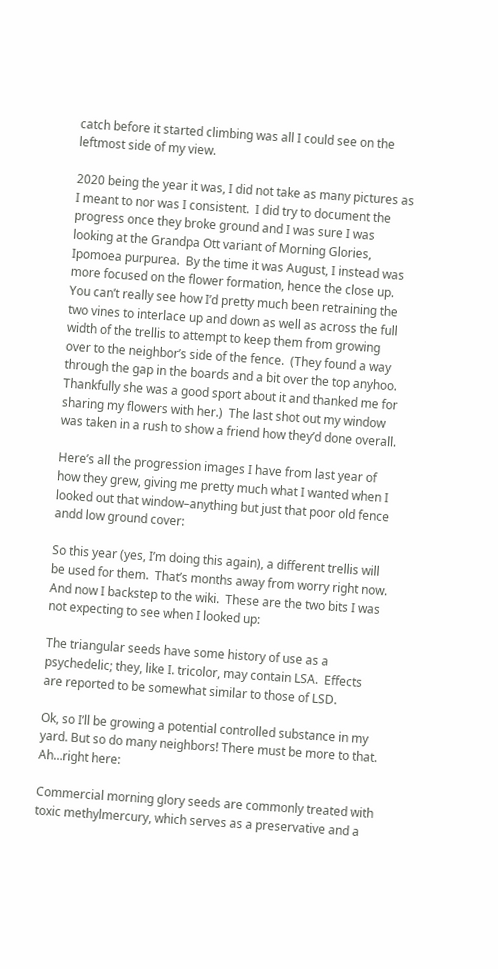catch before it started climbing was all I could see on the leftmost side of my view.

2020 being the year it was, I did not take as many pictures as I meant to nor was I consistent.  I did try to document the progress once they broke ground and I was sure I was looking at the Grandpa Ott variant of Morning Glories, Ipomoea purpurea.  By the time it was August, I instead was more focused on the flower formation, hence the close up.  You can’t really see how I’d pretty much been retraining the two vines to interlace up and down as well as across the full width of the trellis to attempt to keep them from growing over to the neighbor’s side of the fence.  (They found a way through the gap in the boards and a bit over the top anyhoo.  Thankfully she was a good sport about it and thanked me for sharing my flowers with her.)  The last shot out my window was taken in a rush to show a friend how they’d done overall.

Here’s all the progression images I have from last year of how they grew, giving me pretty much what I wanted when I looked out that window–anything but just that poor old fence andd low ground cover:

So this year (yes, I’m doing this again), a different trellis will be used for them.  That’s months away from worry right now.  And now I backstep to the wiki.  These are the two bits I was not expecting to see when I looked up:

The triangular seeds have some history of use as a psychedelic; they, like I. tricolor, may contain LSA.  Effects are reported to be somewhat similar to those of LSD.

Ok, so I’ll be growing a potential controlled substance in my yard. But so do many neighbors! There must be more to that. Ah…right here:

Commercial morning glory seeds are commonly treated with toxic methylmercury, which serves as a preservative and a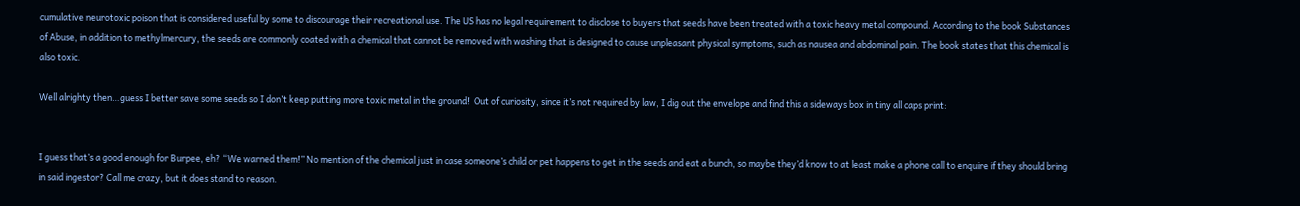cumulative neurotoxic poison that is considered useful by some to discourage their recreational use. The US has no legal requirement to disclose to buyers that seeds have been treated with a toxic heavy metal compound. According to the book Substances of Abuse, in addition to methylmercury, the seeds are commonly coated with a chemical that cannot be removed with washing that is designed to cause unpleasant physical symptoms, such as nausea and abdominal pain. The book states that this chemical is also toxic.

Well alrighty then…guess I better save some seeds so I don’t keep putting more toxic metal in the ground!  Out of curiosity, since it’s not required by law, I dig out the envelope and find this a sideways box in tiny all caps print:


I guess that’s a good enough for Burpee, eh? “We warned them!” No mention of the chemical just in case someone’s child or pet happens to get in the seeds and eat a bunch, so maybe they’d know to at least make a phone call to enquire if they should bring in said ingestor? Call me crazy, but it does stand to reason.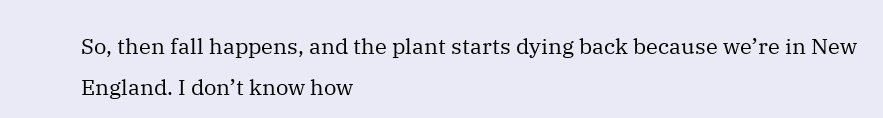So, then fall happens, and the plant starts dying back because we’re in New England. I don’t know how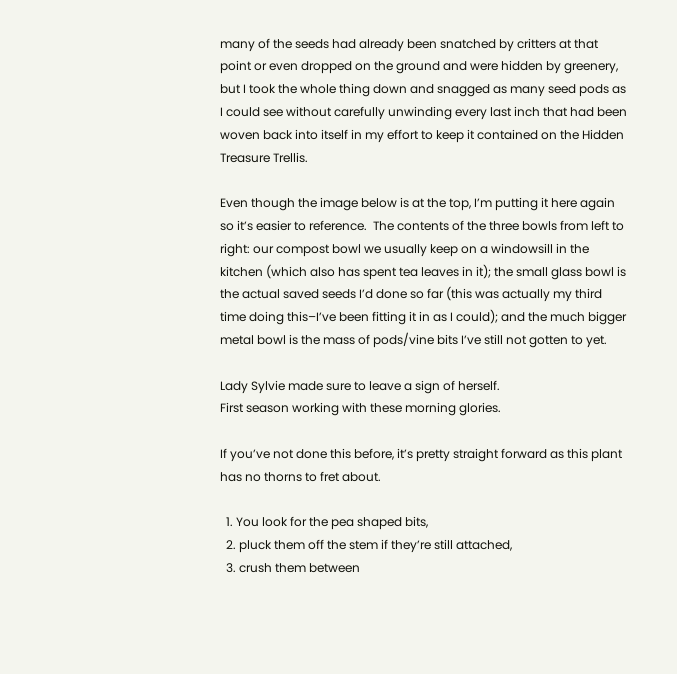many of the seeds had already been snatched by critters at that point or even dropped on the ground and were hidden by greenery, but I took the whole thing down and snagged as many seed pods as I could see without carefully unwinding every last inch that had been woven back into itself in my effort to keep it contained on the Hidden Treasure Trellis.

Even though the image below is at the top, I’m putting it here again so it’s easier to reference.  The contents of the three bowls from left to right: our compost bowl we usually keep on a windowsill in the kitchen (which also has spent tea leaves in it); the small glass bowl is the actual saved seeds I’d done so far (this was actually my third time doing this–I’ve been fitting it in as I could); and the much bigger metal bowl is the mass of pods/vine bits I’ve still not gotten to yet.

Lady Sylvie made sure to leave a sign of herself.
First season working with these morning glories.

If you’ve not done this before, it’s pretty straight forward as this plant has no thorns to fret about.

  1. You look for the pea shaped bits,
  2. pluck them off the stem if they’re still attached,
  3. crush them between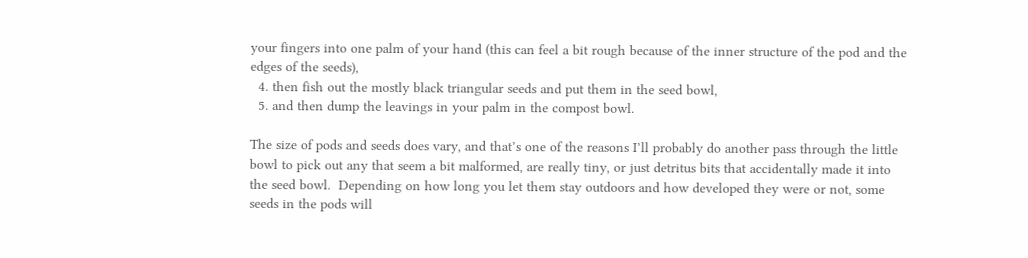your fingers into one palm of your hand (this can feel a bit rough because of the inner structure of the pod and the edges of the seeds),
  4. then fish out the mostly black triangular seeds and put them in the seed bowl,
  5. and then dump the leavings in your palm in the compost bowl.

The size of pods and seeds does vary, and that’s one of the reasons I’ll probably do another pass through the little bowl to pick out any that seem a bit malformed, are really tiny, or just detritus bits that accidentally made it into the seed bowl.  Depending on how long you let them stay outdoors and how developed they were or not, some seeds in the pods will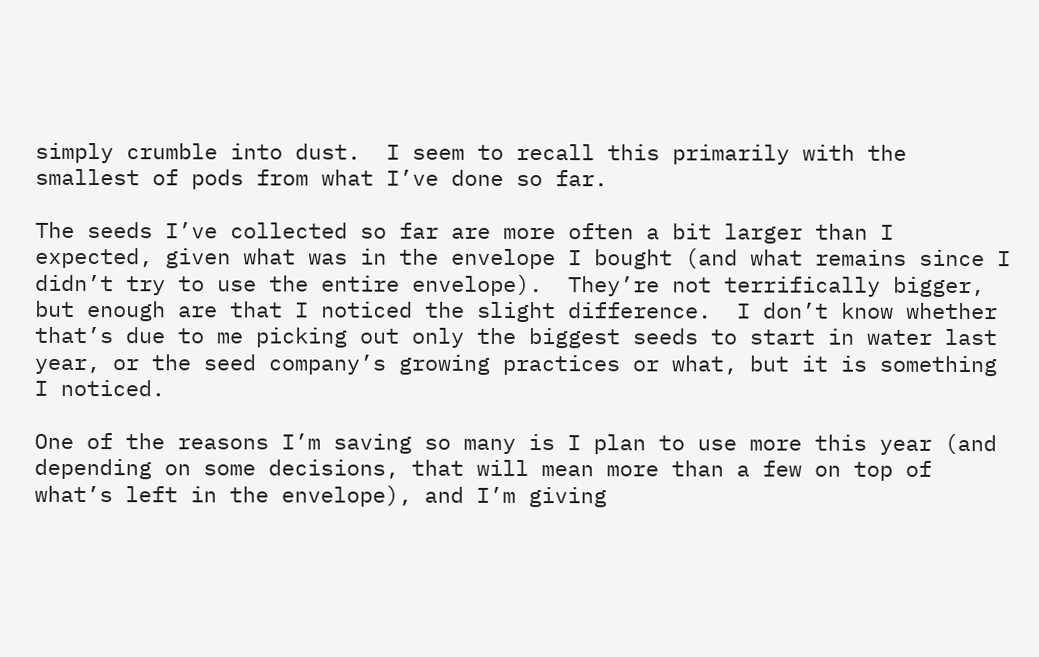simply crumble into dust.  I seem to recall this primarily with the smallest of pods from what I’ve done so far.

The seeds I’ve collected so far are more often a bit larger than I expected, given what was in the envelope I bought (and what remains since I didn’t try to use the entire envelope).  They’re not terrifically bigger, but enough are that I noticed the slight difference.  I don’t know whether that’s due to me picking out only the biggest seeds to start in water last year, or the seed company’s growing practices or what, but it is something I noticed.

One of the reasons I’m saving so many is I plan to use more this year (and depending on some decisions, that will mean more than a few on top of what’s left in the envelope), and I’m giving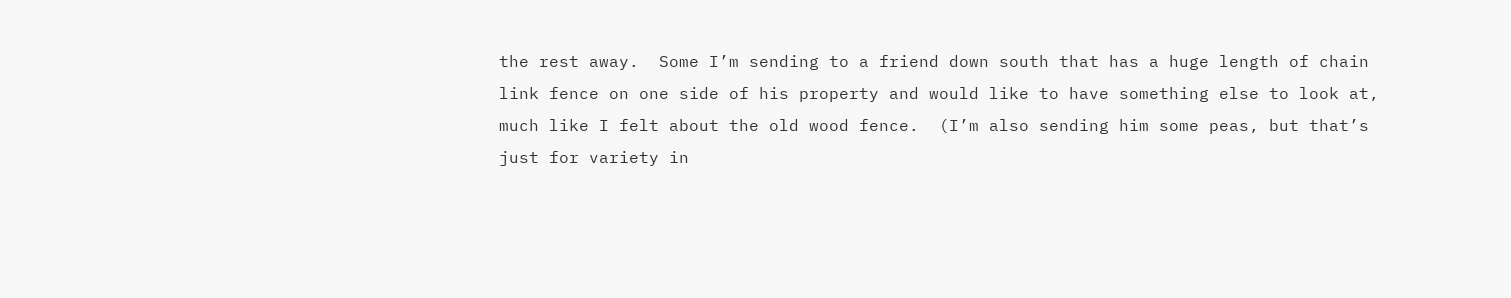the rest away.  Some I’m sending to a friend down south that has a huge length of chain link fence on one side of his property and would like to have something else to look at, much like I felt about the old wood fence.  (I’m also sending him some peas, but that’s just for variety in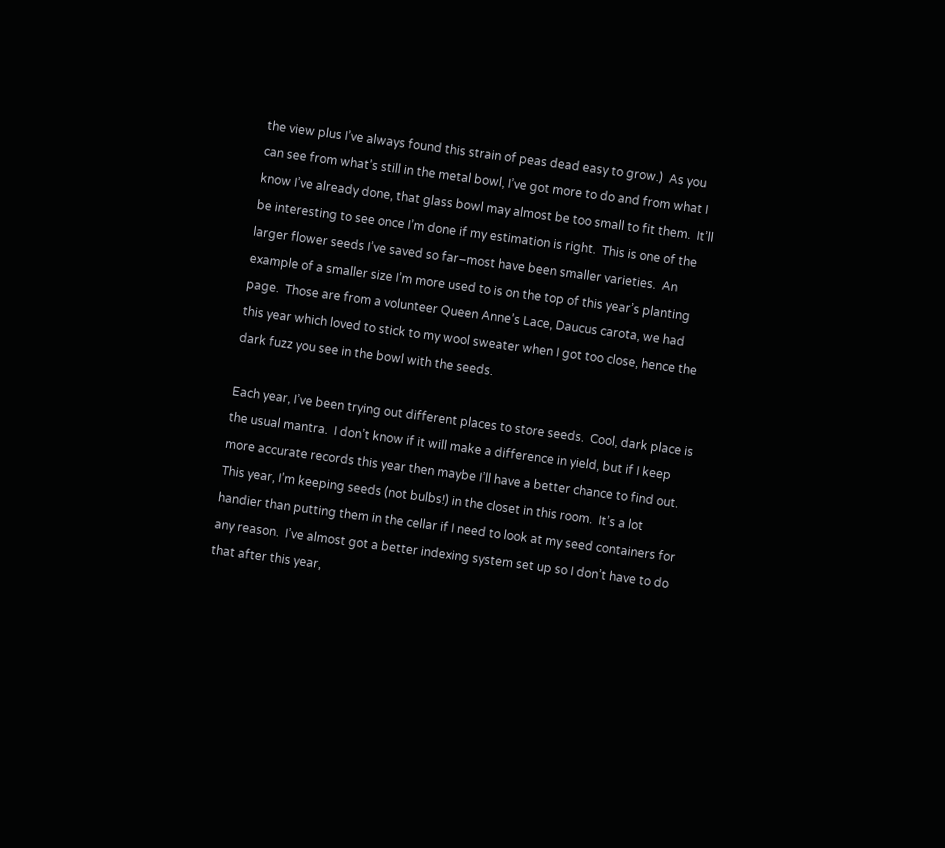the view plus I’ve always found this strain of peas dead easy to grow.)  As you can see from what’s still in the metal bowl, I’ve got more to do and from what I know I’ve already done, that glass bowl may almost be too small to fit them.  It’ll be interesting to see once I’m done if my estimation is right.  This is one of the larger flower seeds I’ve saved so far–most have been smaller varieties.  An example of a smaller size I’m more used to is on the top of this year’s planting page.  Those are from a volunteer Queen Anne’s Lace, Daucus carota, we had this year which loved to stick to my wool sweater when I got too close, hence the dark fuzz you see in the bowl with the seeds.

Each year, I’ve been trying out different places to store seeds.  Cool, dark place is the usual mantra.  I don’t know if it will make a difference in yield, but if I keep more accurate records this year then maybe I’ll have a better chance to find out.  This year, I’m keeping seeds (not bulbs!) in the closet in this room.  It’s a lot handier than putting them in the cellar if I need to look at my seed containers for any reason.  I’ve almost got a better indexing system set up so I don’t have to do that after this year,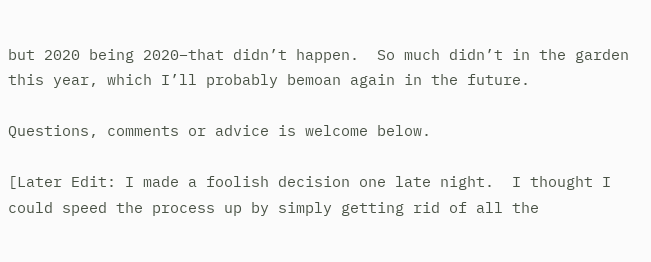but 2020 being 2020–that didn’t happen.  So much didn’t in the garden this year, which I’ll probably bemoan again in the future.

Questions, comments or advice is welcome below.

[Later Edit: I made a foolish decision one late night.  I thought I could speed the process up by simply getting rid of all the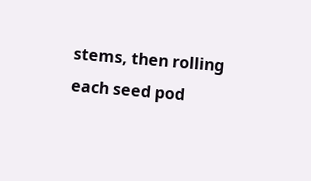stems, then rolling each seed pod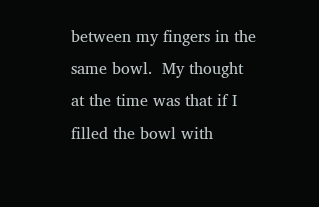between my fingers in the same bowl.  My thought at the time was that if I filled the bowl with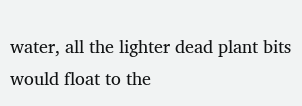water, all the lighter dead plant bits would float to the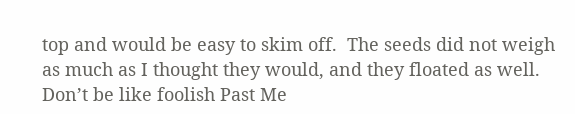top and would be easy to skim off.  The seeds did not weigh as much as I thought they would, and they floated as well.  Don’t be like foolish Past Me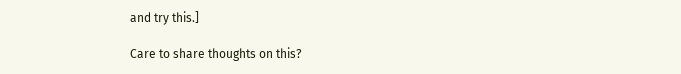and try this.]

Care to share thoughts on this?